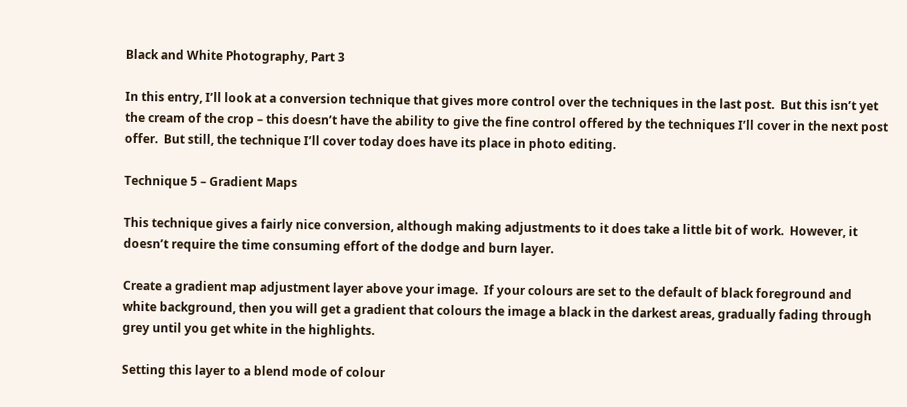Black and White Photography, Part 3

In this entry, I’ll look at a conversion technique that gives more control over the techniques in the last post.  But this isn’t yet the cream of the crop – this doesn’t have the ability to give the fine control offered by the techniques I’ll cover in the next post offer.  But still, the technique I’ll cover today does have its place in photo editing.

Technique 5 – Gradient Maps

This technique gives a fairly nice conversion, although making adjustments to it does take a little bit of work.  However, it doesn’t require the time consuming effort of the dodge and burn layer.

Create a gradient map adjustment layer above your image.  If your colours are set to the default of black foreground and white background, then you will get a gradient that colours the image a black in the darkest areas, gradually fading through grey until you get white in the highlights.

Setting this layer to a blend mode of colour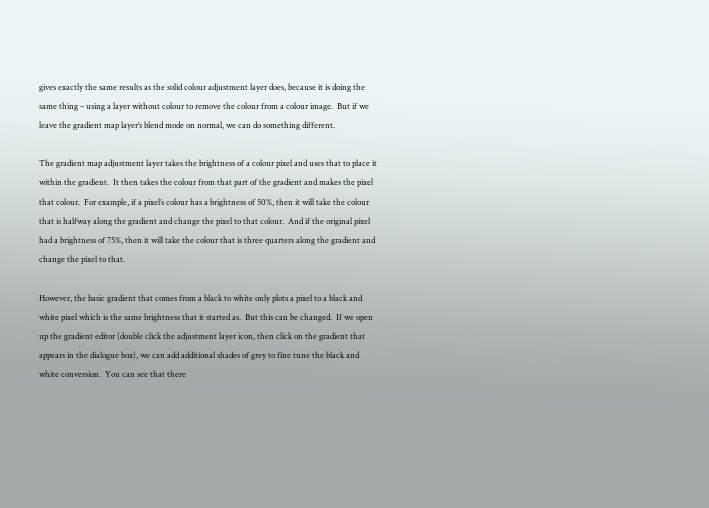gives exactly the same results as the solid colour adjustment layer does, because it is doing the same thing – using a layer without colour to remove the colour from a colour image.  But if we leave the gradient map layer’s blend mode on normal, we can do something different.

The gradient map adjustment layer takes the brightness of a colour pixel and uses that to place it within the gradient.  It then takes the colour from that part of the gradient and makes the pixel that colour.  For example, if a pixel’s colour has a brightness of 50%, then it will take the colour that is halfway along the gradient and change the pixel to that colour.  And if the original pixel had a brightness of 75%, then it will take the colour that is three quarters along the gradient and change the pixel to that.

However, the basic gradient that comes from a black to white only plots a pixel to a black and white pixel which is the same brightness that it started as.  But this can be changed.  If we open up the gradient editor (double click the adjustment layer icon, then click on the gradient that appears in the dialogue box), we can add additional shades of grey to fine tune the black and white conversion.  You can see that there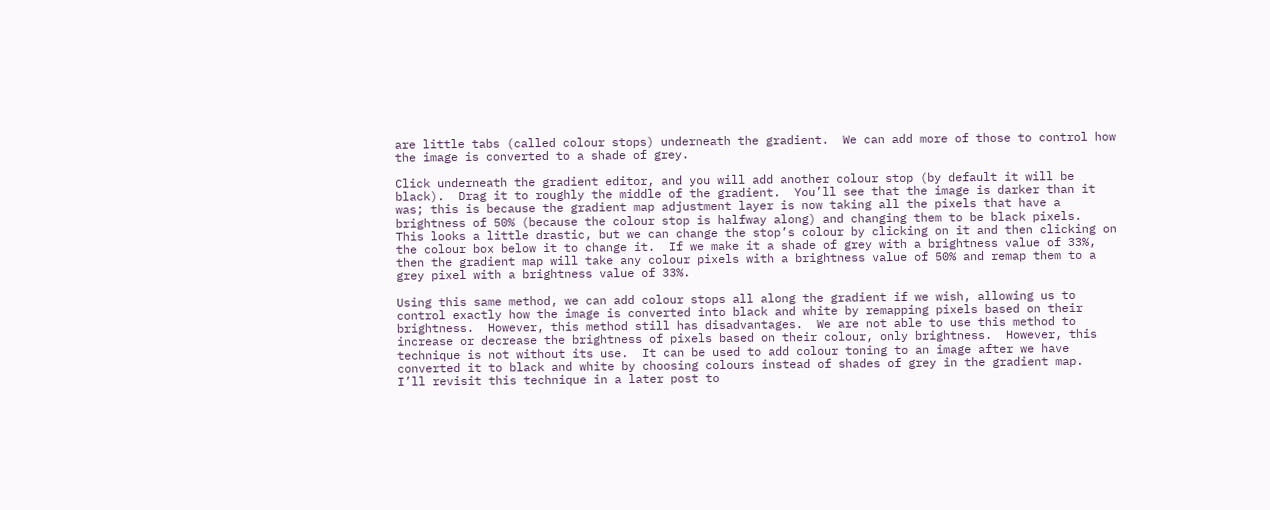are little tabs (called colour stops) underneath the gradient.  We can add more of those to control how the image is converted to a shade of grey.

Click underneath the gradient editor, and you will add another colour stop (by default it will be black).  Drag it to roughly the middle of the gradient.  You’ll see that the image is darker than it was; this is because the gradient map adjustment layer is now taking all the pixels that have a brightness of 50% (because the colour stop is halfway along) and changing them to be black pixels.  This looks a little drastic, but we can change the stop’s colour by clicking on it and then clicking on the colour box below it to change it.  If we make it a shade of grey with a brightness value of 33%, then the gradient map will take any colour pixels with a brightness value of 50% and remap them to a grey pixel with a brightness value of 33%.

Using this same method, we can add colour stops all along the gradient if we wish, allowing us to control exactly how the image is converted into black and white by remapping pixels based on their brightness.  However, this method still has disadvantages.  We are not able to use this method to increase or decrease the brightness of pixels based on their colour, only brightness.  However, this technique is not without its use.  It can be used to add colour toning to an image after we have converted it to black and white by choosing colours instead of shades of grey in the gradient map.  I’ll revisit this technique in a later post to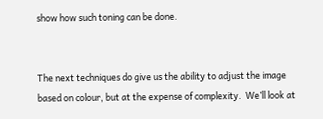show how such toning can be done.


The next techniques do give us the ability to adjust the image based on colour, but at the expense of complexity.  We’ll look at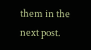them in the next post.